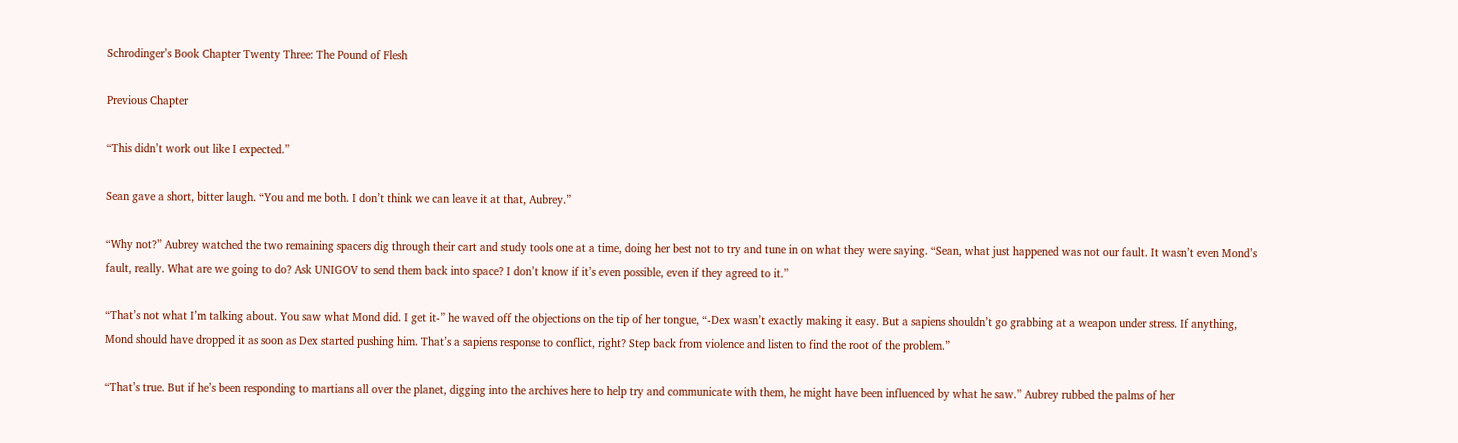Schrodinger’s Book Chapter Twenty Three: The Pound of Flesh

Previous Chapter

“This didn’t work out like I expected.”

Sean gave a short, bitter laugh. “You and me both. I don’t think we can leave it at that, Aubrey.”

“Why not?” Aubrey watched the two remaining spacers dig through their cart and study tools one at a time, doing her best not to try and tune in on what they were saying. “Sean, what just happened was not our fault. It wasn’t even Mond’s fault, really. What are we going to do? Ask UNIGOV to send them back into space? I don’t know if it’s even possible, even if they agreed to it.”

“That’s not what I’m talking about. You saw what Mond did. I get it-” he waved off the objections on the tip of her tongue, “-Dex wasn’t exactly making it easy. But a sapiens shouldn’t go grabbing at a weapon under stress. If anything, Mond should have dropped it as soon as Dex started pushing him. That’s a sapiens response to conflict, right? Step back from violence and listen to find the root of the problem.”

“That’s true. But if he’s been responding to martians all over the planet, digging into the archives here to help try and communicate with them, he might have been influenced by what he saw.” Aubrey rubbed the palms of her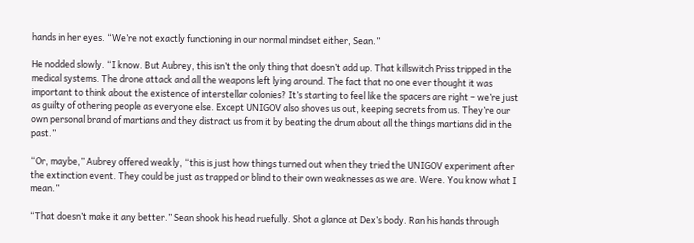hands in her eyes. “We’re not exactly functioning in our normal mindset either, Sean.”

He nodded slowly. “I know. But Aubrey, this isn’t the only thing that doesn’t add up. That killswitch Priss tripped in the medical systems. The drone attack and all the weapons left lying around. The fact that no one ever thought it was important to think about the existence of interstellar colonies? It’s starting to feel like the spacers are right – we’re just as guilty of othering people as everyone else. Except UNIGOV also shoves us out, keeping secrets from us. They’re our own personal brand of martians and they distract us from it by beating the drum about all the things martians did in the past.”

“Or, maybe,” Aubrey offered weakly, “this is just how things turned out when they tried the UNIGOV experiment after the extinction event. They could be just as trapped or blind to their own weaknesses as we are. Were. You know what I mean.”

“That doesn’t make it any better.” Sean shook his head ruefully. Shot a glance at Dex’s body. Ran his hands through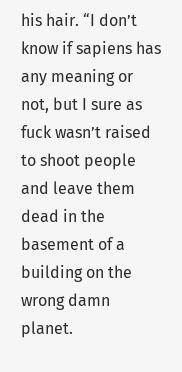his hair. “I don’t know if sapiens has any meaning or not, but I sure as fuck wasn’t raised to shoot people and leave them dead in the basement of a building on the wrong damn planet.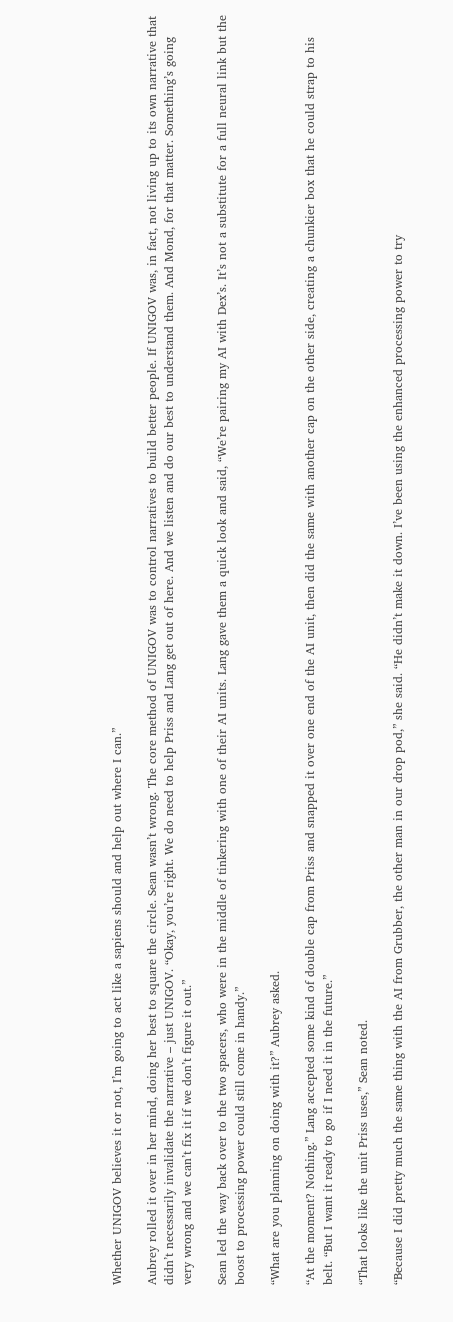Whether UNIGOV believes it or not, I’m going to act like a sapiens should and help out where I can.”

Aubrey rolled it over in her mind, doing her best to square the circle. Sean wasn’t wrong. The core method of UNIGOV was to control narratives to build better people. If UNIGOV was, in fact, not living up to its own narrative that didn’t necessarily invalidate the narrative – just UNIGOV. “Okay, you’re right. We do need to help Priss and Lang get out of here. And we listen and do our best to understand them. And Mond, for that matter. Something’s going very wrong and we can’t fix it if we don’t figure it out.”

Sean led the way back over to the two spacers, who were in the middle of tinkering with one of their AI units. Lang gave them a quick look and said, “We’re pairing my AI with Dex’s. It’s not a substitute for a full neural link but the boost to processing power could still come in handy.”

“What are you planning on doing with it?” Aubrey asked.

“At the moment? Nothing.” Lang accepted some kind of double cap from Priss and snapped it over one end of the AI unit, then did the same with another cap on the other side, creating a chunkier box that he could strap to his belt. “But I want it ready to go if I need it in the future.”

“That looks like the unit Priss uses,” Sean noted.

“Because I did pretty much the same thing with the AI from Grubber, the other man in our drop pod,” she said. “He didn’t make it down. I’ve been using the enhanced processing power to try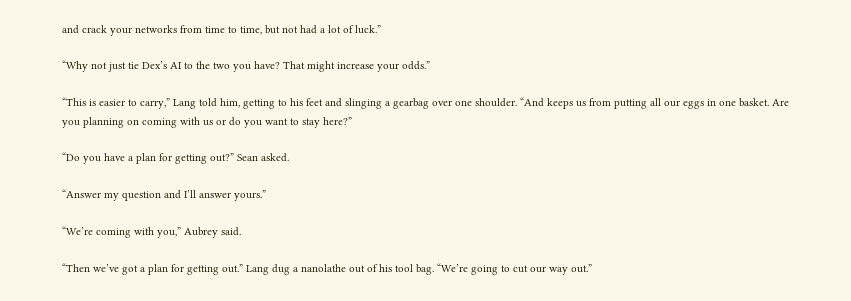and crack your networks from time to time, but not had a lot of luck.”

“Why not just tie Dex’s AI to the two you have? That might increase your odds.”

“This is easier to carry,” Lang told him, getting to his feet and slinging a gearbag over one shoulder. “And keeps us from putting all our eggs in one basket. Are you planning on coming with us or do you want to stay here?”

“Do you have a plan for getting out?” Sean asked.

“Answer my question and I’ll answer yours.”

“We’re coming with you,” Aubrey said.

“Then we’ve got a plan for getting out.” Lang dug a nanolathe out of his tool bag. “We’re going to cut our way out.”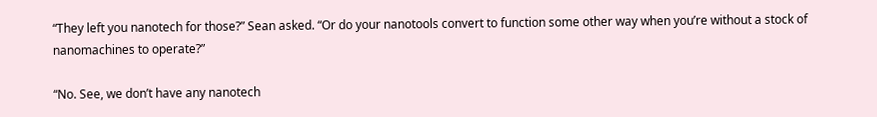“They left you nanotech for those?” Sean asked. “Or do your nanotools convert to function some other way when you’re without a stock of nanomachines to operate?”

“No. See, we don’t have any nanotech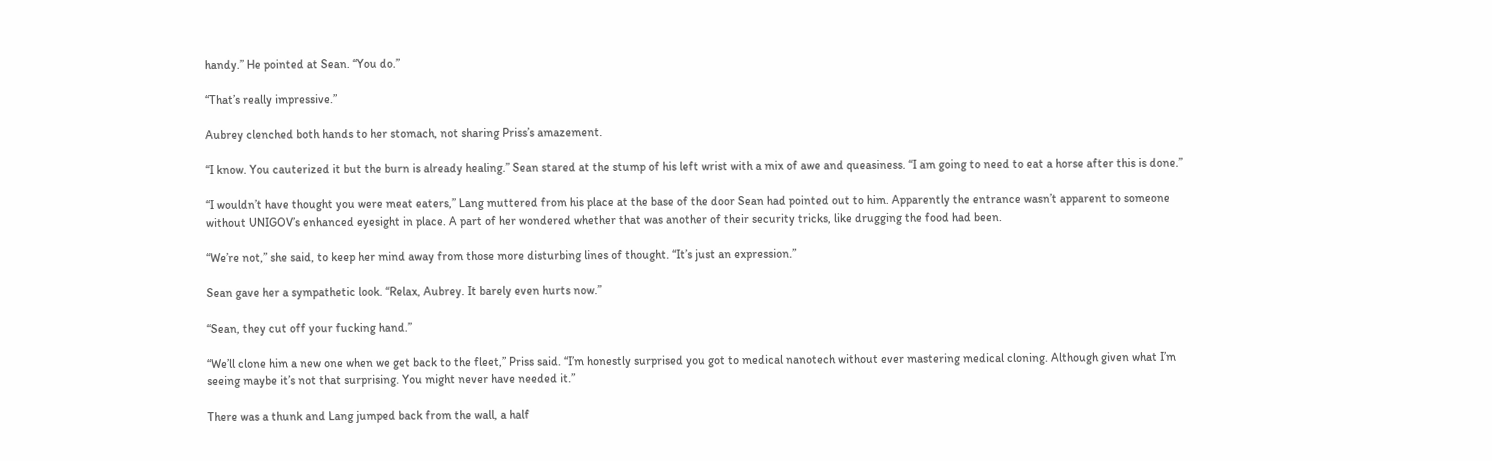handy.” He pointed at Sean. “You do.”

“That’s really impressive.”

Aubrey clenched both hands to her stomach, not sharing Priss’s amazement.

“I know. You cauterized it but the burn is already healing.” Sean stared at the stump of his left wrist with a mix of awe and queasiness. “I am going to need to eat a horse after this is done.”

“I wouldn’t have thought you were meat eaters,” Lang muttered from his place at the base of the door Sean had pointed out to him. Apparently the entrance wasn’t apparent to someone without UNIGOV’s enhanced eyesight in place. A part of her wondered whether that was another of their security tricks, like drugging the food had been.

“We’re not,” she said, to keep her mind away from those more disturbing lines of thought. “It’s just an expression.”

Sean gave her a sympathetic look. “Relax, Aubrey. It barely even hurts now.”

“Sean, they cut off your fucking hand.”

“We’ll clone him a new one when we get back to the fleet,” Priss said. “I’m honestly surprised you got to medical nanotech without ever mastering medical cloning. Although given what I’m seeing maybe it’s not that surprising. You might never have needed it.”

There was a thunk and Lang jumped back from the wall, a half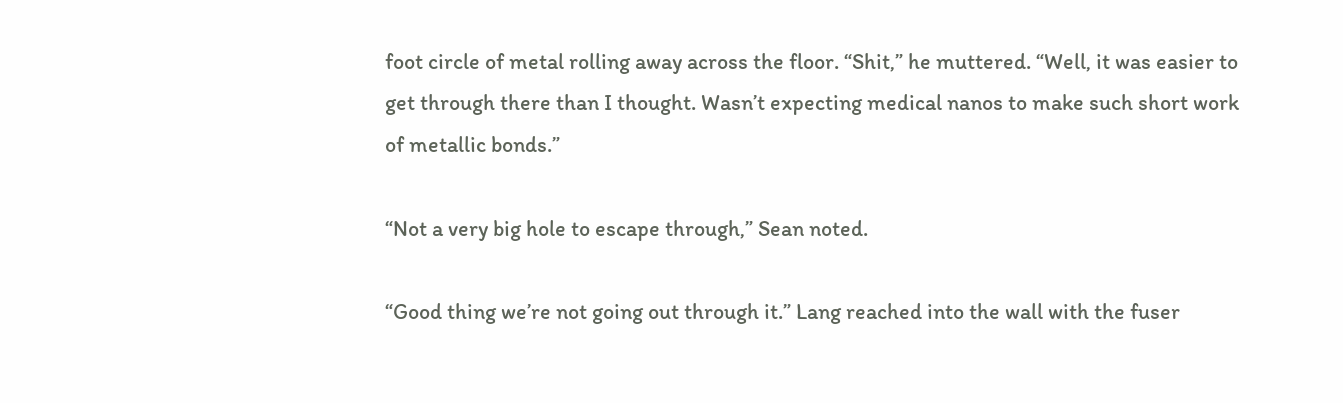foot circle of metal rolling away across the floor. “Shit,” he muttered. “Well, it was easier to get through there than I thought. Wasn’t expecting medical nanos to make such short work of metallic bonds.”

“Not a very big hole to escape through,” Sean noted.

“Good thing we’re not going out through it.” Lang reached into the wall with the fuser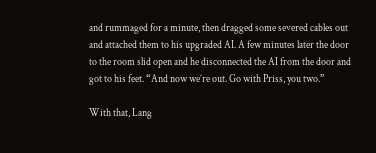and rummaged for a minute, then dragged some severed cables out and attached them to his upgraded AI. A few minutes later the door to the room slid open and he disconnected the AI from the door and got to his feet. “And now we’re out. Go with Priss, you two.”

With that, Lang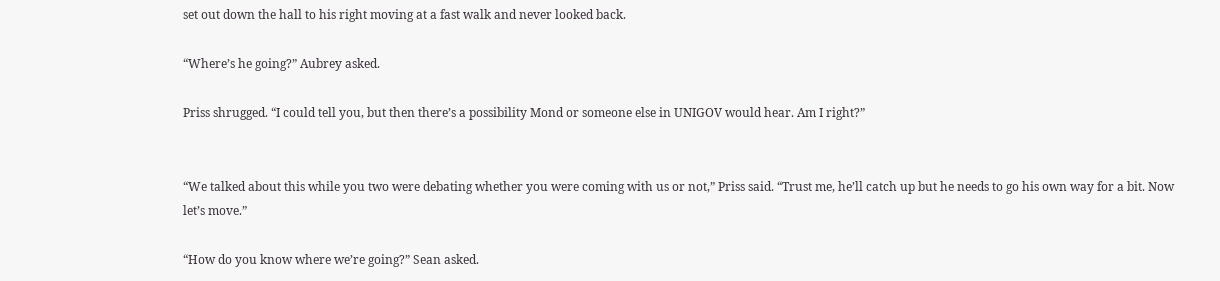set out down the hall to his right moving at a fast walk and never looked back.

“Where’s he going?” Aubrey asked.

Priss shrugged. “I could tell you, but then there’s a possibility Mond or someone else in UNIGOV would hear. Am I right?”


“We talked about this while you two were debating whether you were coming with us or not,” Priss said. “Trust me, he’ll catch up but he needs to go his own way for a bit. Now let’s move.”

“How do you know where we’re going?” Sean asked.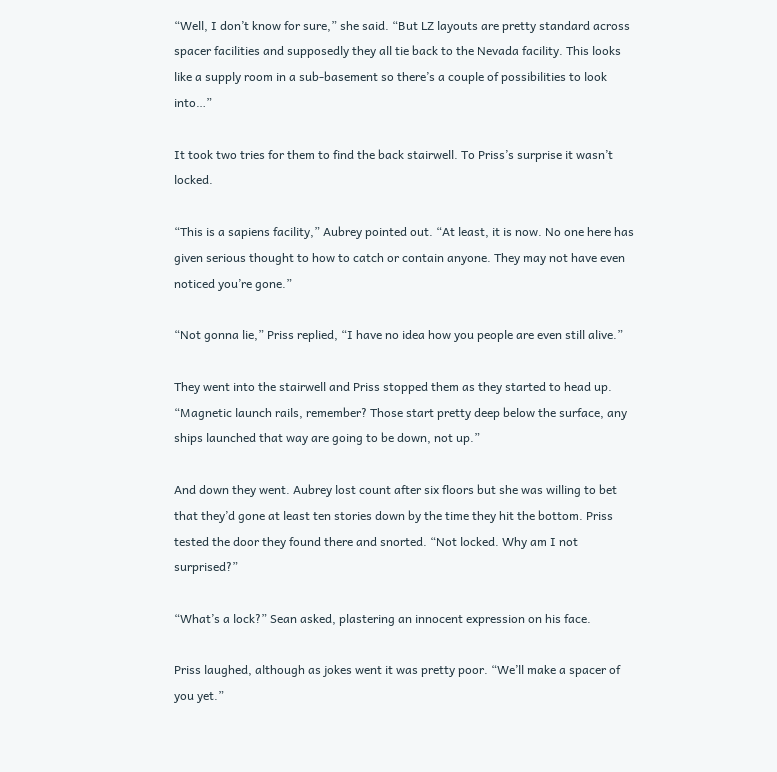“Well, I don’t know for sure,” she said. “But LZ layouts are pretty standard across spacer facilities and supposedly they all tie back to the Nevada facility. This looks like a supply room in a sub-basement so there’s a couple of possibilities to look into…”

It took two tries for them to find the back stairwell. To Priss’s surprise it wasn’t locked.

“This is a sapiens facility,” Aubrey pointed out. “At least, it is now. No one here has given serious thought to how to catch or contain anyone. They may not have even noticed you’re gone.”

“Not gonna lie,” Priss replied, “I have no idea how you people are even still alive.”

They went into the stairwell and Priss stopped them as they started to head up. “Magnetic launch rails, remember? Those start pretty deep below the surface, any ships launched that way are going to be down, not up.”

And down they went. Aubrey lost count after six floors but she was willing to bet that they’d gone at least ten stories down by the time they hit the bottom. Priss tested the door they found there and snorted. “Not locked. Why am I not surprised?”

“What’s a lock?” Sean asked, plastering an innocent expression on his face.

Priss laughed, although as jokes went it was pretty poor. “We’ll make a spacer of you yet.”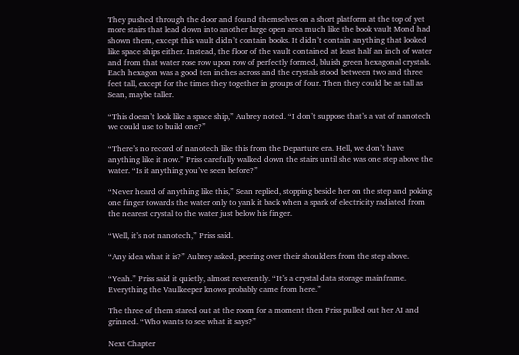They pushed through the door and found themselves on a short platform at the top of yet more stairs that lead down into another large open area much like the book vault Mond had shown them, except this vault didn’t contain books. It didn’t contain anything that looked like space ships either. Instead, the floor of the vault contained at least half an inch of water and from that water rose row upon row of perfectly formed, bluish green hexagonal crystals. Each hexagon was a good ten inches across and the crystals stood between two and three feet tall, except for the times they together in groups of four. Then they could be as tall as Sean, maybe taller.

“This doesn’t look like a space ship,” Aubrey noted. “I don’t suppose that’s a vat of nanotech we could use to build one?”

“There’s no record of nanotech like this from the Departure era. Hell, we don’t have anything like it now.” Priss carefully walked down the stairs until she was one step above the water. “Is it anything you’ve seen before?”

“Never heard of anything like this,” Sean replied, stopping beside her on the step and poking one finger towards the water only to yank it back when a spark of electricity radiated from the nearest crystal to the water just below his finger.

“Well, it’s not nanotech,” Priss said.

“Any idea what it is?” Aubrey asked, peering over their shoulders from the step above.

“Yeah.” Priss said it quietly, almost reverently. “It’s a crystal data storage mainframe. Everything the Vaulkeeper knows probably came from here.”

The three of them stared out at the room for a moment then Priss pulled out her AI and grinned. “Who wants to see what it says?”

Next Chapter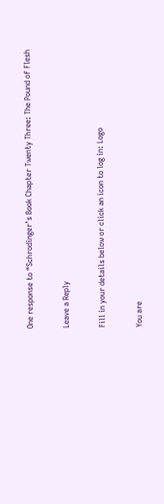One response to “Schrodinger’s Book Chapter Twenty Three: The Pound of Flesh

Leave a Reply

Fill in your details below or click an icon to log in: Logo

You are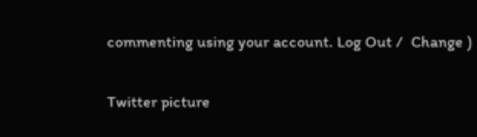commenting using your account. Log Out /  Change )

Twitter picture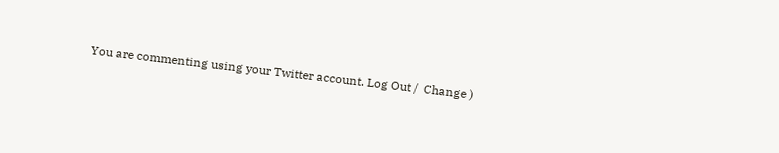You are commenting using your Twitter account. Log Out /  Change )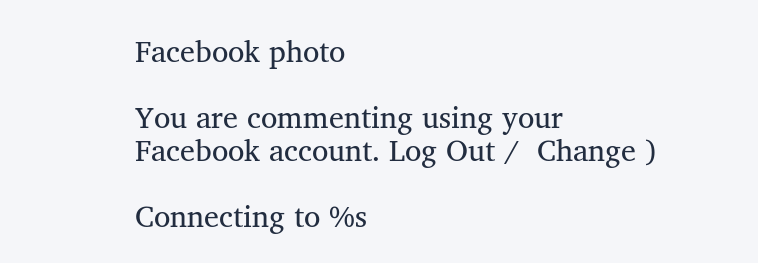Facebook photo

You are commenting using your Facebook account. Log Out /  Change )

Connecting to %s